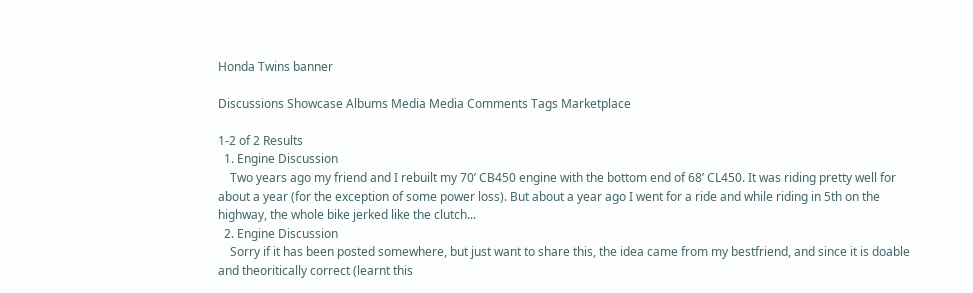Honda Twins banner

Discussions Showcase Albums Media Media Comments Tags Marketplace

1-2 of 2 Results
  1. Engine Discussion
    Two years ago my friend and I rebuilt my 70’ CB450 engine with the bottom end of 68’ CL450. It was riding pretty well for about a year (for the exception of some power loss). But about a year ago I went for a ride and while riding in 5th on the highway, the whole bike jerked like the clutch...
  2. Engine Discussion
    Sorry if it has been posted somewhere, but just want to share this, the idea came from my bestfriend, and since it is doable and theoritically correct (learnt this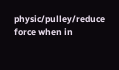physic/pulley/reduce force when in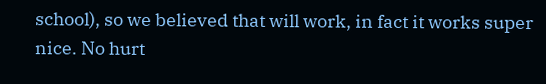school), so we believed that will work, in fact it works super nice. No hurt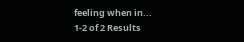feeling when in...
1-2 of 2 Results